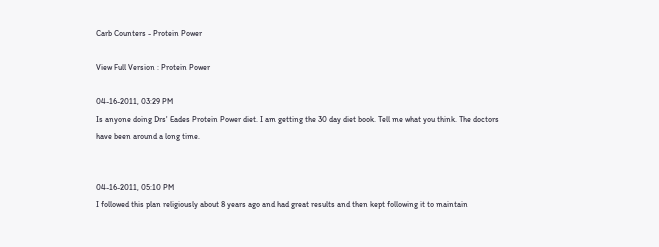Carb Counters - Protein Power

View Full Version : Protein Power

04-16-2011, 03:29 PM
Is anyone doing Drs' Eades Protein Power diet. I am getting the 30 day diet book. Tell me what you think. The doctors have been around a long time.


04-16-2011, 05:10 PM
I followed this plan religiously about 8 years ago and had great results and then kept following it to maintain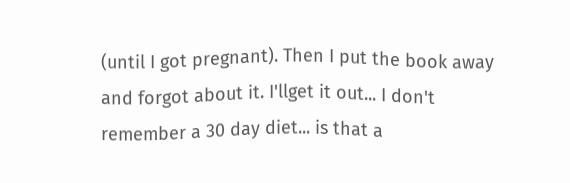(until I got pregnant). Then I put the book away and forgot about it. I'llget it out... I don't remember a 30 day diet... is that a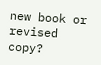new book or revised copy?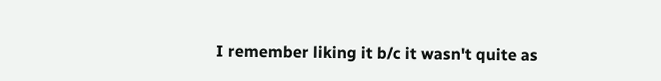I remember liking it b/c it wasn't quite as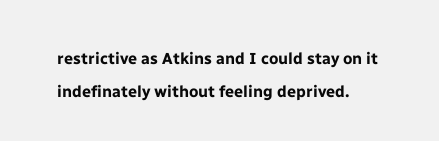restrictive as Atkins and I could stay on it indefinately without feeling deprived.